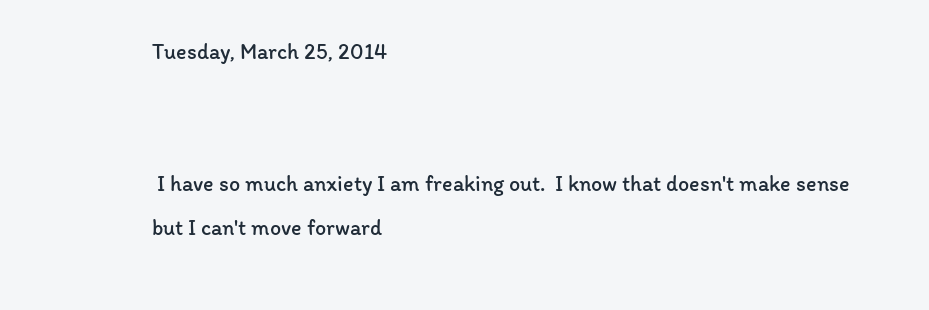Tuesday, March 25, 2014


 I have so much anxiety I am freaking out.  I know that doesn't make sense but I can't move forward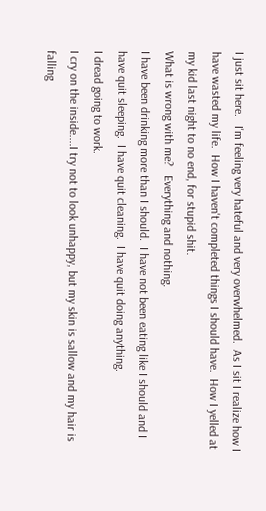I just sit here.   I'm feeling very hateful and very overwhelmed.  As I sit I realize how I have wasted my life.  How I haven't completed things I should have.  How I yelled at my kid last night to no end, for stupid shit.
What is wrong with me?   Everything and nothing.
I have been drinking more than I should.  I have not been eating like I should and I have quit sleeping.  I have quit cleaning.  I have quit doing anything.
I dread going to work.
I cry on the inside....I try not to look unhappy, but my skin is sallow and my hair is falling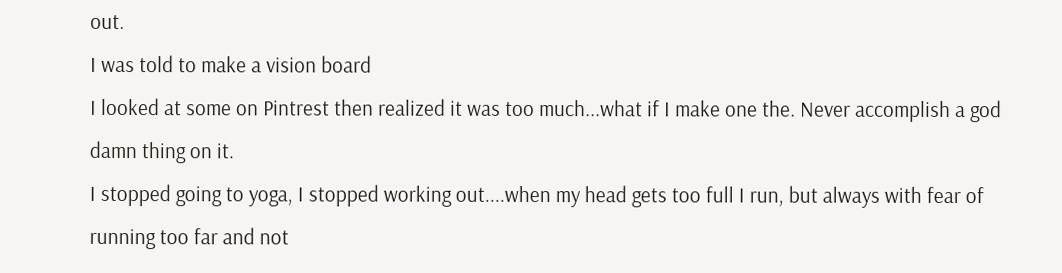out.
I was told to make a vision board
I looked at some on Pintrest then realized it was too much...what if I make one the. Never accomplish a god damn thing on it.
I stopped going to yoga, I stopped working out....when my head gets too full I run, but always with fear of running too far and not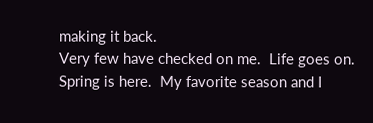making it back.
Very few have checked on me.  Life goes on.
Spring is here.  My favorite season and I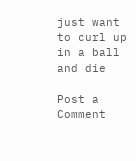just want to curl up in a ball and die

Post a Comment